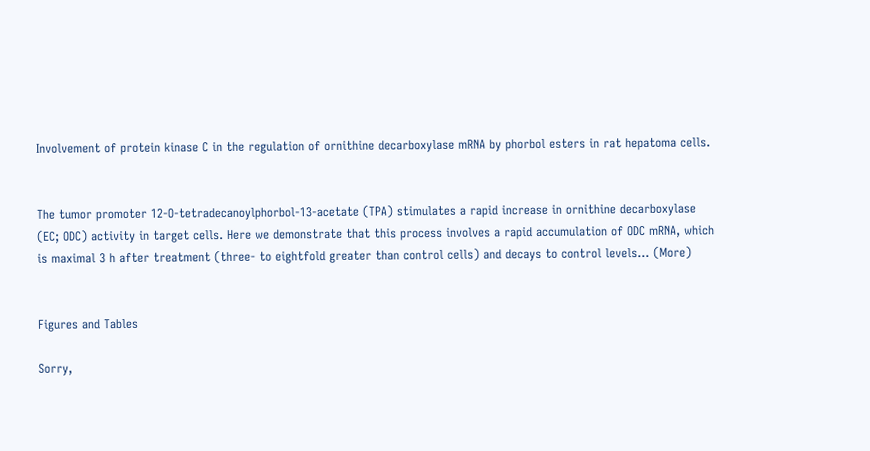Involvement of protein kinase C in the regulation of ornithine decarboxylase mRNA by phorbol esters in rat hepatoma cells.


The tumor promoter 12-O-tetradecanoylphorbol-13-acetate (TPA) stimulates a rapid increase in ornithine decarboxylase (EC; ODC) activity in target cells. Here we demonstrate that this process involves a rapid accumulation of ODC mRNA, which is maximal 3 h after treatment (three- to eightfold greater than control cells) and decays to control levels… (More)


Figures and Tables

Sorry,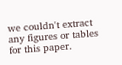we couldn't extract any figures or tables for this paper.